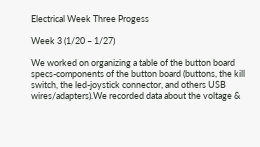Electrical Week Three Progess

Week 3 (1/20 – 1/27)

We worked on organizing a table of the button board specs-components of the button board (buttons, the kill switch, the led-joystick connector, and others USB wires/adapters).We recorded data about the voltage &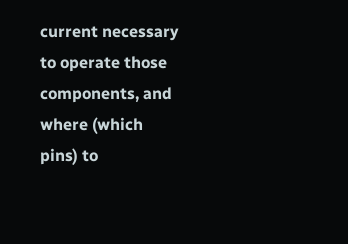current necessary to operate those components, and where (which pins) to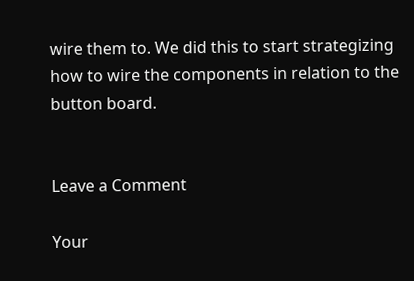wire them to. We did this to start strategizing how to wire the components in relation to the button board.


Leave a Comment

Your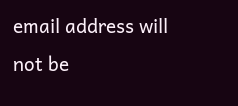email address will not be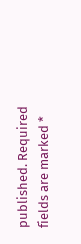published. Required fields are marked *